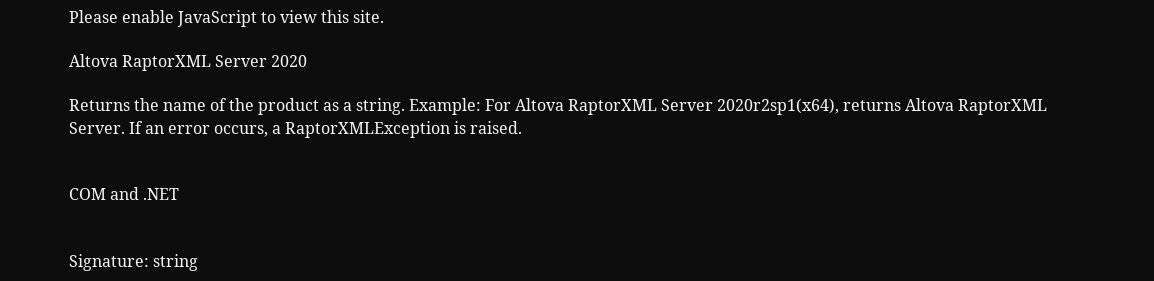Please enable JavaScript to view this site.

Altova RaptorXML Server 2020

Returns the name of the product as a string. Example: For Altova RaptorXML Server 2020r2sp1(x64), returns Altova RaptorXML Server. If an error occurs, a RaptorXMLException is raised.


COM and .NET


Signature: string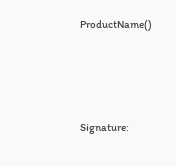ProductName()




Signature: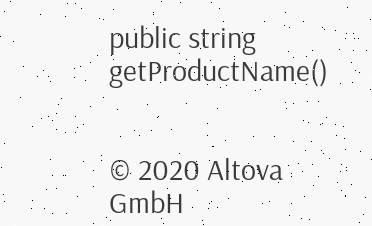public string getProductName()


© 2020 Altova GmbH